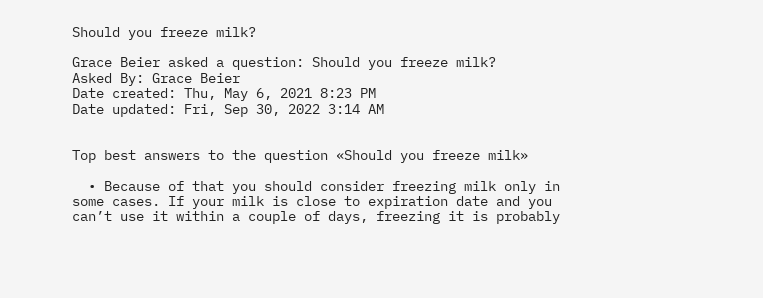Should you freeze milk?

Grace Beier asked a question: Should you freeze milk?
Asked By: Grace Beier
Date created: Thu, May 6, 2021 8:23 PM
Date updated: Fri, Sep 30, 2022 3:14 AM


Top best answers to the question «Should you freeze milk»

  • Because of that you should consider freezing milk only in some cases. If your milk is close to expiration date and you can’t use it within a couple of days, freezing it is probably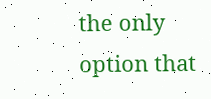the only option that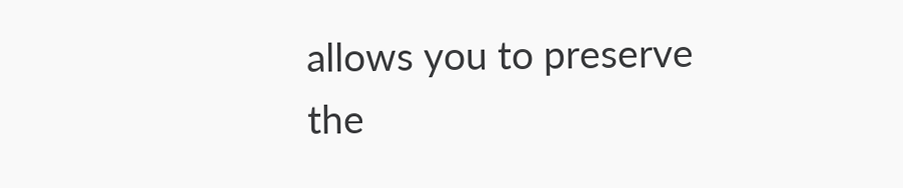allows you to preserve the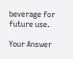beverage for future use.

Your Answer